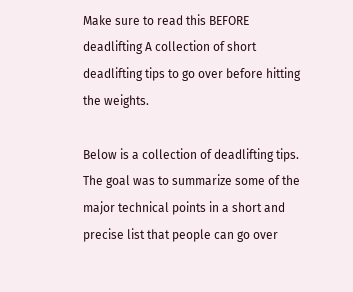Make sure to read this BEFORE deadlifting A collection of short deadlifting tips to go over before hitting the weights.

Below is a collection of deadlifting tips. The goal was to summarize some of the major technical points in a short and precise list that people can go over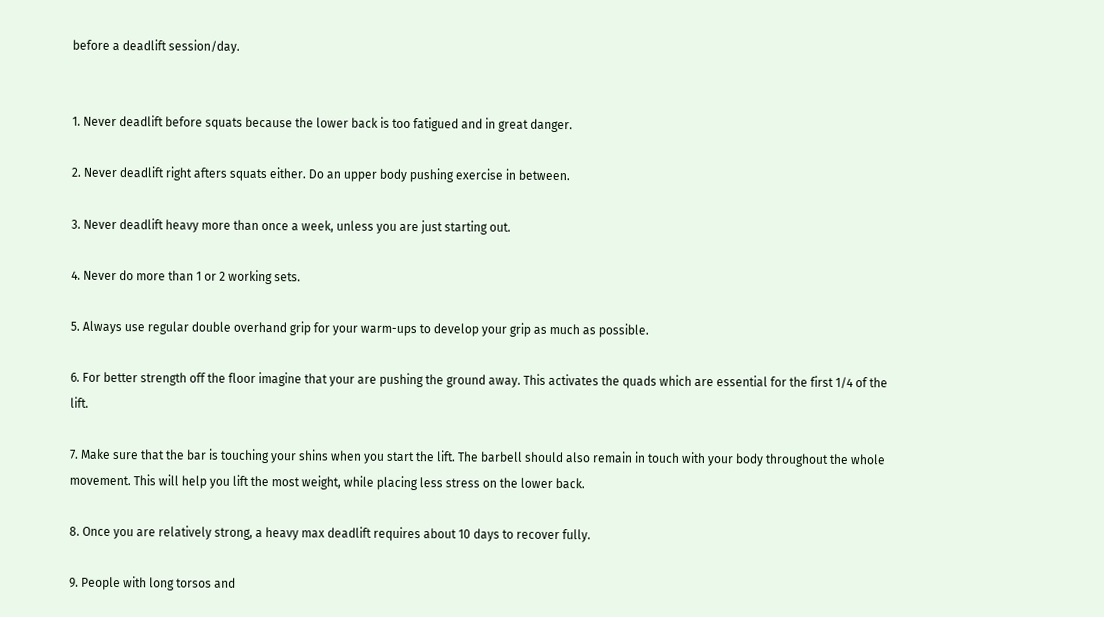before a deadlift session/day.


1. Never deadlift before squats because the lower back is too fatigued and in great danger.

2. Never deadlift right afters squats either. Do an upper body pushing exercise in between.

3. Never deadlift heavy more than once a week, unless you are just starting out.

4. Never do more than 1 or 2 working sets.

5. Always use regular double overhand grip for your warm-ups to develop your grip as much as possible.

6. For better strength off the floor imagine that your are pushing the ground away. This activates the quads which are essential for the first 1/4 of the lift.

7. Make sure that the bar is touching your shins when you start the lift. The barbell should also remain in touch with your body throughout the whole movement. This will help you lift the most weight, while placing less stress on the lower back.

8. Once you are relatively strong, a heavy max deadlift requires about 10 days to recover fully.

9. People with long torsos and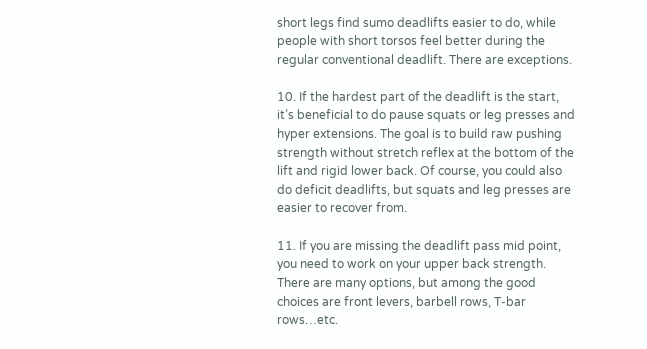short legs find sumo deadlifts easier to do, while people with short torsos feel better during the regular conventional deadlift. There are exceptions.

10. If the hardest part of the deadlift is the start, it’s beneficial to do pause squats or leg presses and hyper extensions. The goal is to build raw pushing strength without stretch reflex at the bottom of the lift and rigid lower back. Of course, you could also do deficit deadlifts, but squats and leg presses are easier to recover from.

11. If you are missing the deadlift pass mid point, you need to work on your upper back strength. There are many options, but among the good choices are front levers, barbell rows, T-bar rows…etc.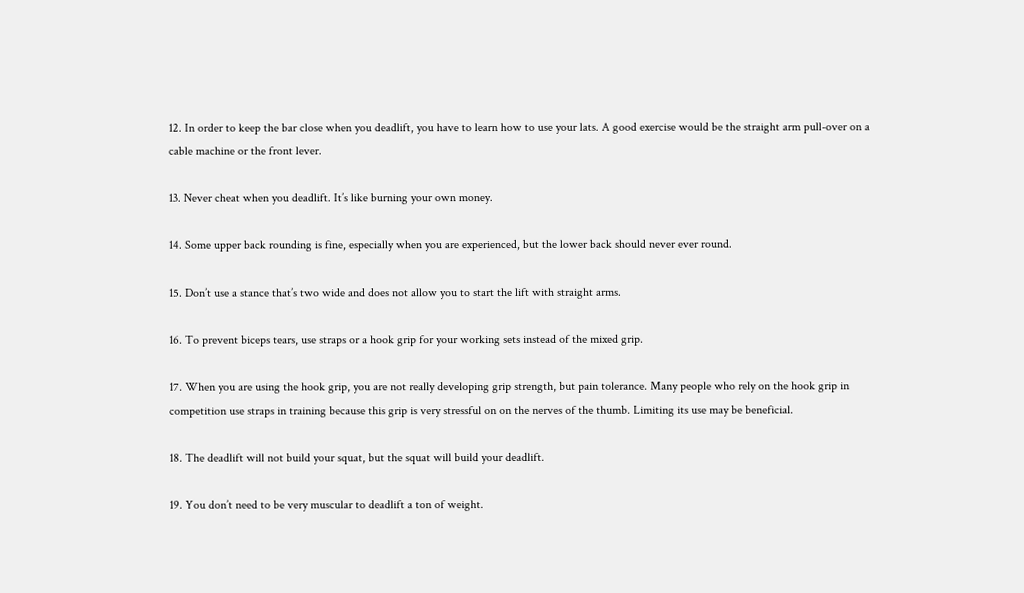12. In order to keep the bar close when you deadlift, you have to learn how to use your lats. A good exercise would be the straight arm pull-over on a cable machine or the front lever.

13. Never cheat when you deadlift. It’s like burning your own money.

14. Some upper back rounding is fine, especially when you are experienced, but the lower back should never ever round.

15. Don’t use a stance that’s two wide and does not allow you to start the lift with straight arms.

16. To prevent biceps tears, use straps or a hook grip for your working sets instead of the mixed grip.

17. When you are using the hook grip, you are not really developing grip strength, but pain tolerance. Many people who rely on the hook grip in competition use straps in training because this grip is very stressful on on the nerves of the thumb. Limiting its use may be beneficial.

18. The deadlift will not build your squat, but the squat will build your deadlift.

19. You don’t need to be very muscular to deadlift a ton of weight.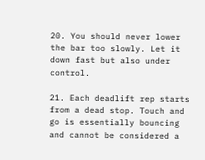20. You should never lower the bar too slowly. Let it down fast but also under control.

21. Each deadlift rep starts from a dead stop. Touch and go is essentially bouncing and cannot be considered a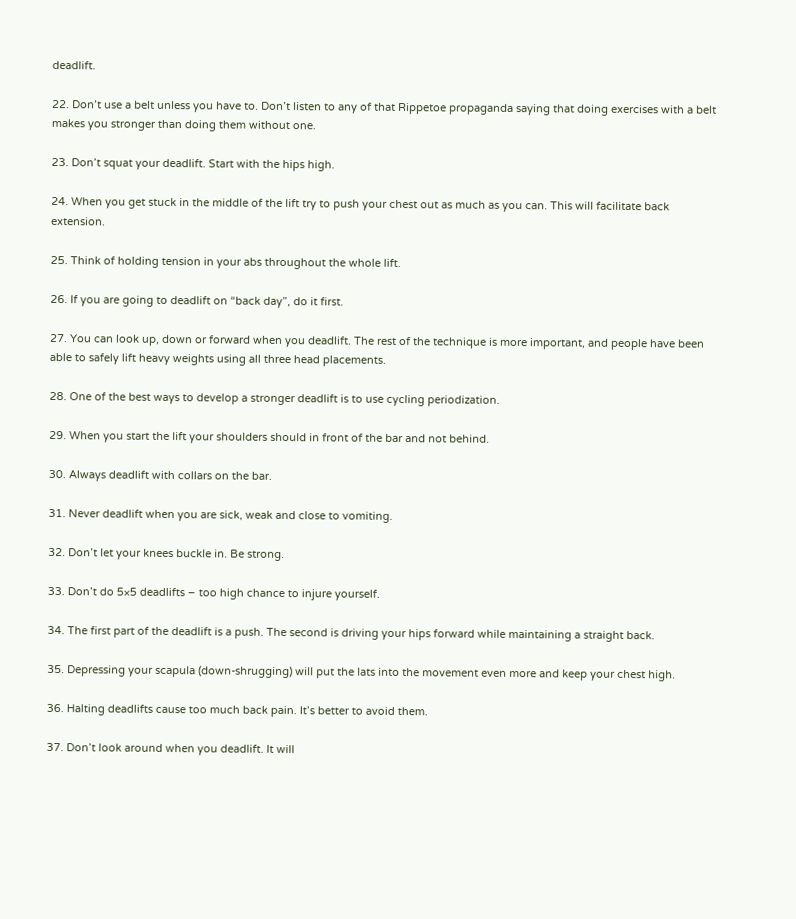deadlift.

22. Don’t use a belt unless you have to. Don’t listen to any of that Rippetoe propaganda saying that doing exercises with a belt makes you stronger than doing them without one.

23. Don’t squat your deadlift. Start with the hips high.

24. When you get stuck in the middle of the lift try to push your chest out as much as you can. This will facilitate back extension.

25. Think of holding tension in your abs throughout the whole lift.

26. If you are going to deadlift on “back day”, do it first.

27. You can look up, down or forward when you deadlift. The rest of the technique is more important, and people have been able to safely lift heavy weights using all three head placements.

28. One of the best ways to develop a stronger deadlift is to use cycling periodization.

29. When you start the lift your shoulders should in front of the bar and not behind.

30. Always deadlift with collars on the bar.

31. Never deadlift when you are sick, weak and close to vomiting.

32. Don’t let your knees buckle in. Be strong.

33. Don’t do 5×5 deadlifts – too high chance to injure yourself.

34. The first part of the deadlift is a push. The second is driving your hips forward while maintaining a straight back.

35. Depressing your scapula (down-shrugging) will put the lats into the movement even more and keep your chest high.

36. Halting deadlifts cause too much back pain. It’s better to avoid them.

37. Don’t look around when you deadlift. It will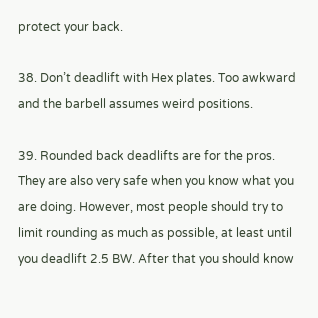protect your back.

38. Don’t deadlift with Hex plates. Too awkward and the barbell assumes weird positions.

39. Rounded back deadlifts are for the pros. They are also very safe when you know what you are doing. However, most people should try to limit rounding as much as possible, at least until you deadlift 2.5 BW. After that you should know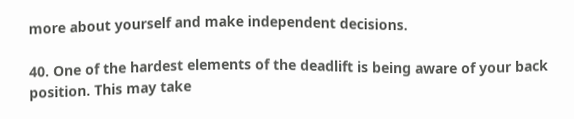more about yourself and make independent decisions.

40. One of the hardest elements of the deadlift is being aware of your back position. This may take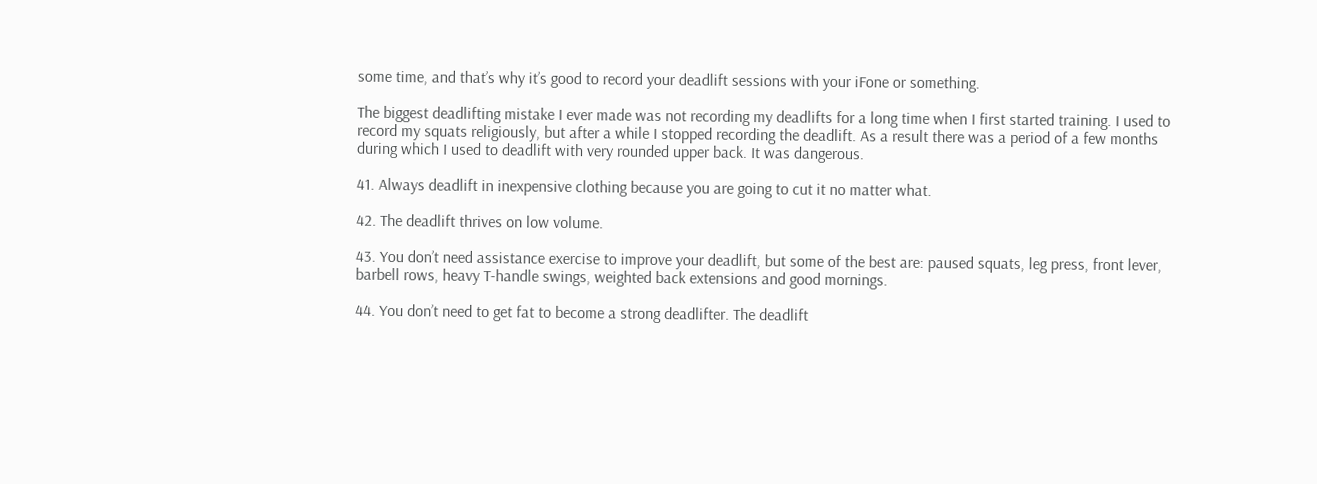some time, and that’s why it’s good to record your deadlift sessions with your iFone or something.

The biggest deadlifting mistake I ever made was not recording my deadlifts for a long time when I first started training. I used to record my squats religiously, but after a while I stopped recording the deadlift. As a result there was a period of a few months during which I used to deadlift with very rounded upper back. It was dangerous.

41. Always deadlift in inexpensive clothing because you are going to cut it no matter what.

42. The deadlift thrives on low volume.

43. You don’t need assistance exercise to improve your deadlift, but some of the best are: paused squats, leg press, front lever, barbell rows, heavy T-handle swings, weighted back extensions and good mornings.

44. You don’t need to get fat to become a strong deadlifter. The deadlift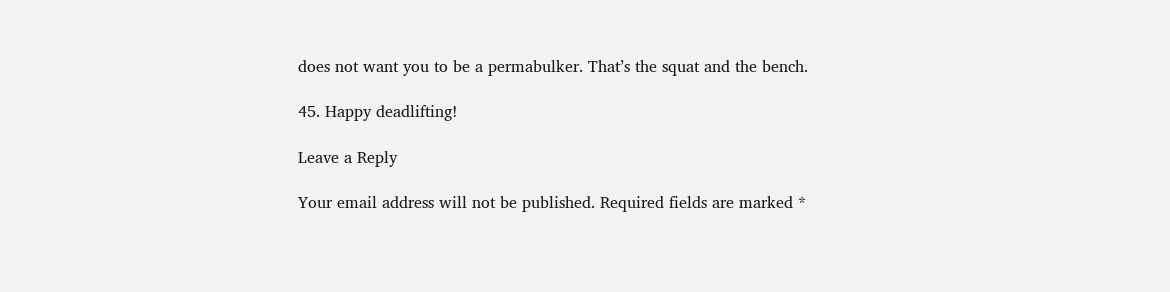does not want you to be a permabulker. That’s the squat and the bench.

45. Happy deadlifting!

Leave a Reply

Your email address will not be published. Required fields are marked *